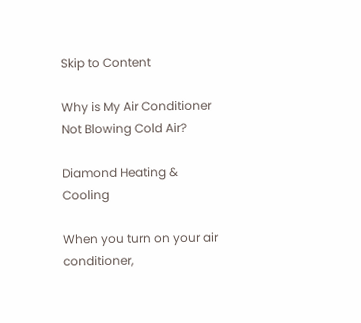Skip to Content

Why is My Air Conditioner Not Blowing Cold Air?

Diamond Heating & Cooling

When you turn on your air conditioner,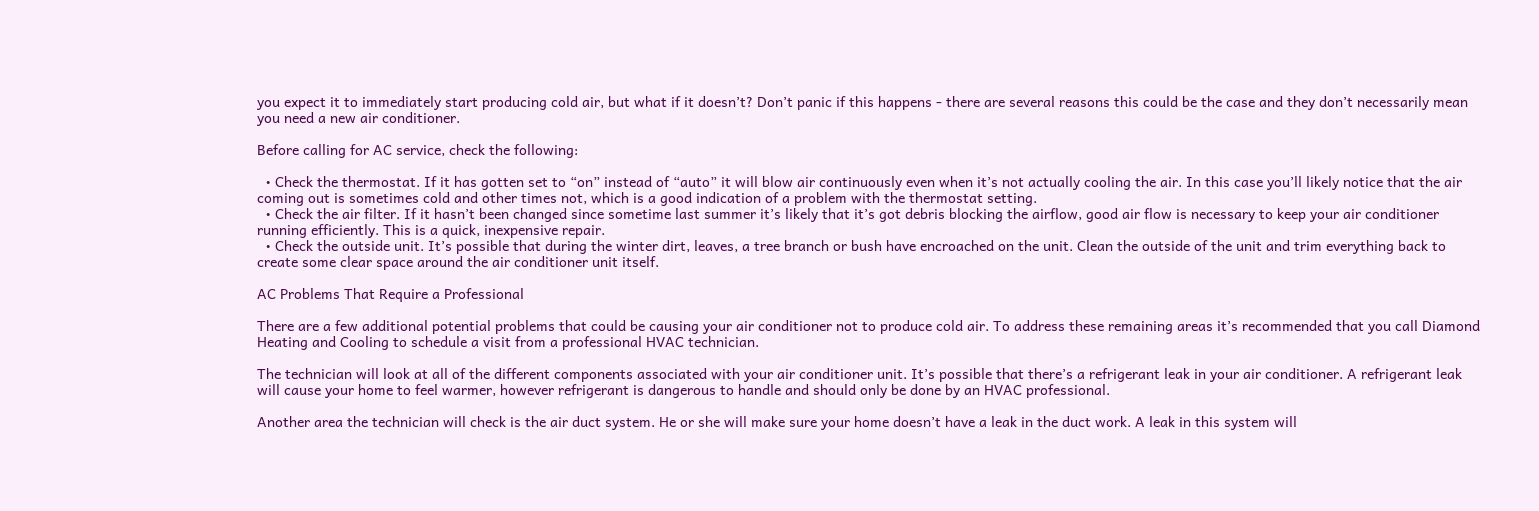you expect it to immediately start producing cold air, but what if it doesn’t? Don’t panic if this happens - there are several reasons this could be the case and they don’t necessarily mean you need a new air conditioner.

Before calling for AC service, check the following:

  • Check the thermostat. If it has gotten set to “on” instead of “auto” it will blow air continuously even when it’s not actually cooling the air. In this case you’ll likely notice that the air coming out is sometimes cold and other times not, which is a good indication of a problem with the thermostat setting.
  • Check the air filter. If it hasn’t been changed since sometime last summer it’s likely that it’s got debris blocking the airflow, good air flow is necessary to keep your air conditioner running efficiently. This is a quick, inexpensive repair.
  • Check the outside unit. It’s possible that during the winter dirt, leaves, a tree branch or bush have encroached on the unit. Clean the outside of the unit and trim everything back to create some clear space around the air conditioner unit itself.

AC Problems That Require a Professional

There are a few additional potential problems that could be causing your air conditioner not to produce cold air. To address these remaining areas it’s recommended that you call Diamond Heating and Cooling to schedule a visit from a professional HVAC technician.

The technician will look at all of the different components associated with your air conditioner unit. It’s possible that there’s a refrigerant leak in your air conditioner. A refrigerant leak will cause your home to feel warmer, however refrigerant is dangerous to handle and should only be done by an HVAC professional.

Another area the technician will check is the air duct system. He or she will make sure your home doesn’t have a leak in the duct work. A leak in this system will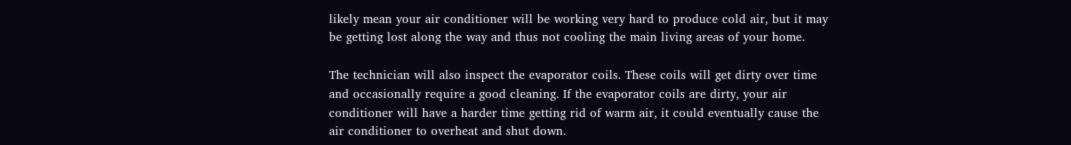likely mean your air conditioner will be working very hard to produce cold air, but it may be getting lost along the way and thus not cooling the main living areas of your home.

The technician will also inspect the evaporator coils. These coils will get dirty over time and occasionally require a good cleaning. If the evaporator coils are dirty, your air conditioner will have a harder time getting rid of warm air, it could eventually cause the air conditioner to overheat and shut down.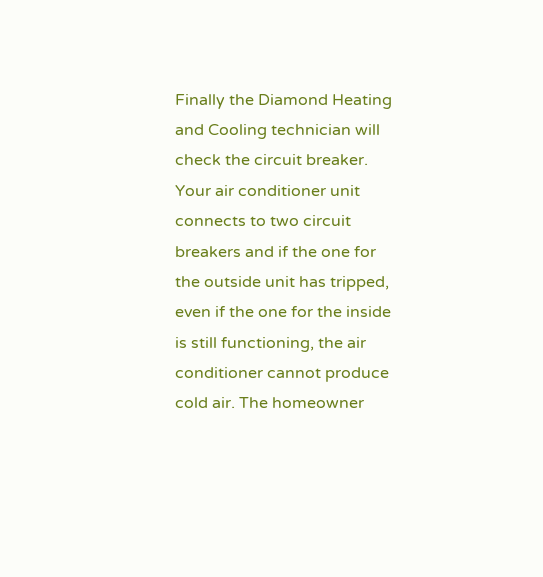Finally the Diamond Heating and Cooling technician will check the circuit breaker. Your air conditioner unit connects to two circuit breakers and if the one for the outside unit has tripped, even if the one for the inside is still functioning, the air conditioner cannot produce cold air. The homeowner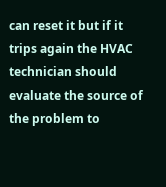can reset it but if it trips again the HVAC technician should evaluate the source of the problem to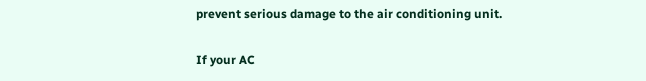prevent serious damage to the air conditioning unit.

If your AC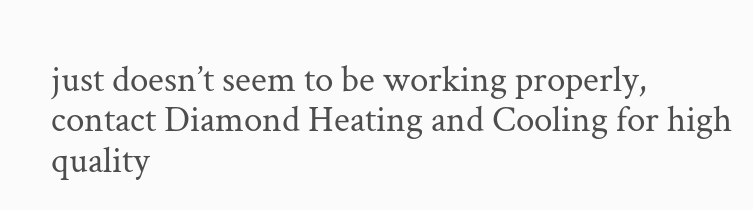just doesn’t seem to be working properly,
contact Diamond Heating and Cooling for high quality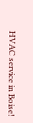HVAC service in Boise!